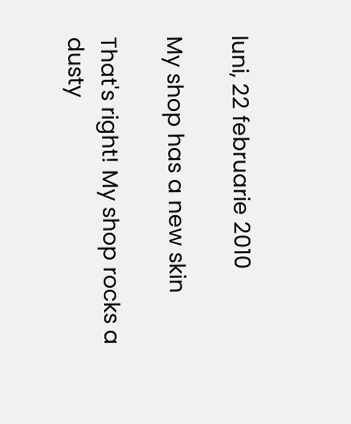luni, 22 februarie 2010

My shop has a new skin

That's right! My shop rocks a dusty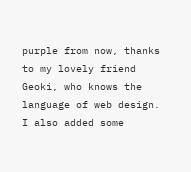purple from now, thanks to my lovely friend Geoki, who knows the language of web design. I also added some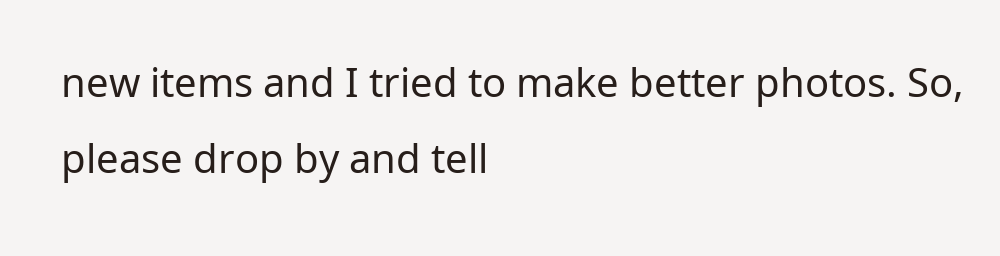new items and I tried to make better photos. So, please drop by and tell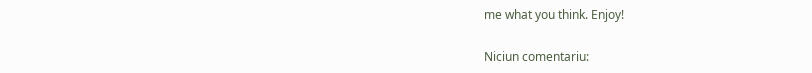me what you think. Enjoy!

Niciun comentariu: